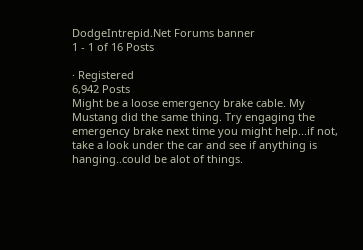DodgeIntrepid.Net Forums banner
1 - 1 of 16 Posts

· Registered
6,942 Posts
Might be a loose emergency brake cable. My Mustang did the same thing. Try engaging the emergency brake next time you might help...if not, take a look under the car and see if anything is hanging..could be alot of things.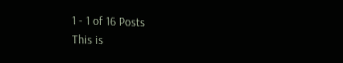1 - 1 of 16 Posts
This is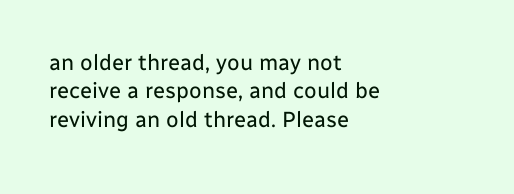an older thread, you may not receive a response, and could be reviving an old thread. Please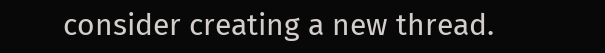consider creating a new thread.